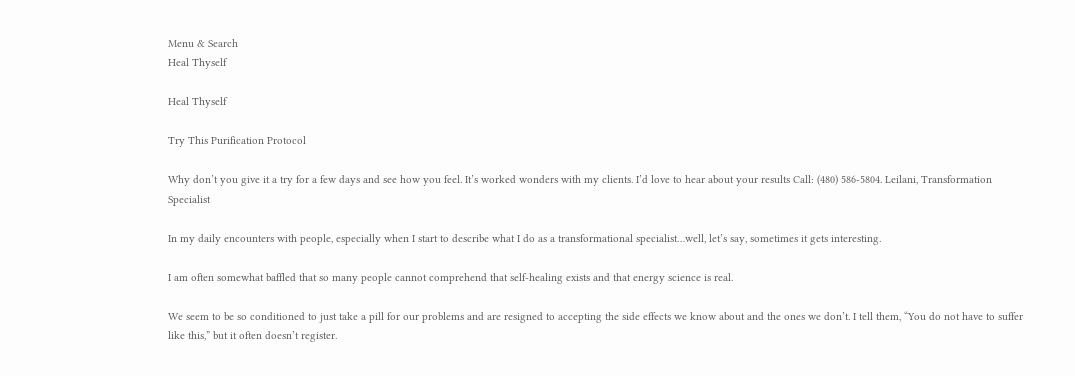Menu & Search
Heal Thyself

Heal Thyself

Try This Purification Protocol

Why don’t you give it a try for a few days and see how you feel. It’s worked wonders with my clients. I’d love to hear about your results Call: (480) 586-5804. Leilani, Transformation Specialist

In my daily encounters with people, especially when I start to describe what I do as a transformational specialist…well, let’s say, sometimes it gets interesting.

I am often somewhat baffled that so many people cannot comprehend that self-healing exists and that energy science is real.

We seem to be so conditioned to just take a pill for our problems and are resigned to accepting the side effects we know about and the ones we don’t. I tell them, “You do not have to suffer like this,” but it often doesn’t register.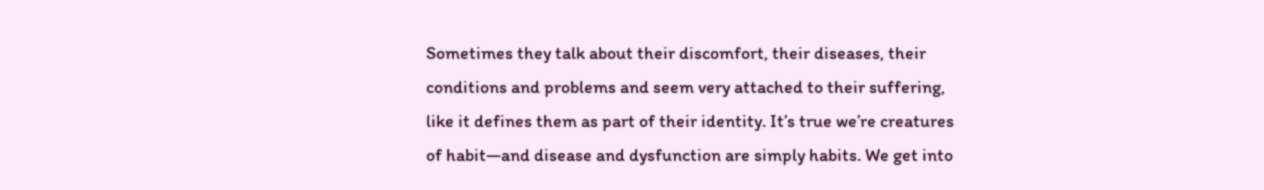Sometimes they talk about their discomfort, their diseases, their conditions and problems and seem very attached to their suffering, like it defines them as part of their identity. It’s true we’re creatures of habit—and disease and dysfunction are simply habits. We get into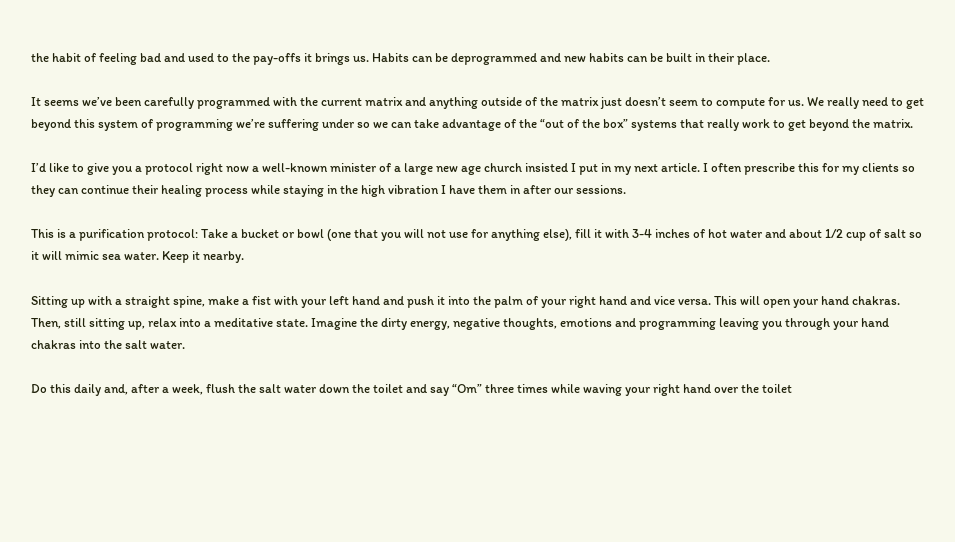the habit of feeling bad and used to the pay-offs it brings us. Habits can be deprogrammed and new habits can be built in their place.

It seems we’ve been carefully programmed with the current matrix and anything outside of the matrix just doesn’t seem to compute for us. We really need to get beyond this system of programming we’re suffering under so we can take advantage of the “out of the box” systems that really work to get beyond the matrix.

I’d like to give you a protocol right now a well-known minister of a large new age church insisted I put in my next article. I often prescribe this for my clients so they can continue their healing process while staying in the high vibration I have them in after our sessions.

This is a purification protocol: Take a bucket or bowl (one that you will not use for anything else), fill it with 3-4 inches of hot water and about 1/2 cup of salt so it will mimic sea water. Keep it nearby.

Sitting up with a straight spine, make a fist with your left hand and push it into the palm of your right hand and vice versa. This will open your hand chakras. Then, still sitting up, relax into a meditative state. Imagine the dirty energy, negative thoughts, emotions and programming leaving you through your hand chakras into the salt water.

Do this daily and, after a week, flush the salt water down the toilet and say “Om” three times while waving your right hand over the toilet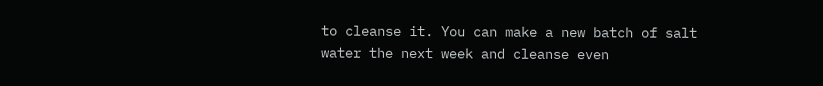to cleanse it. You can make a new batch of salt water the next week and cleanse even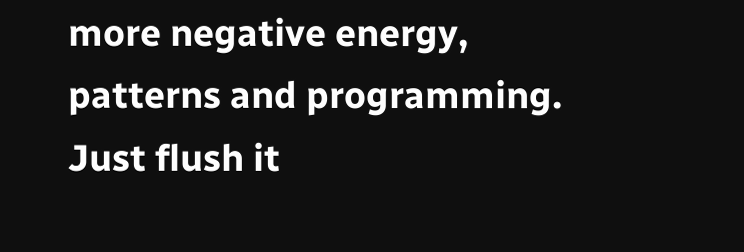more negative energy, patterns and programming. Just flush it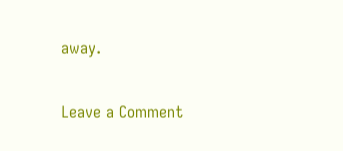away.

Leave a Comment